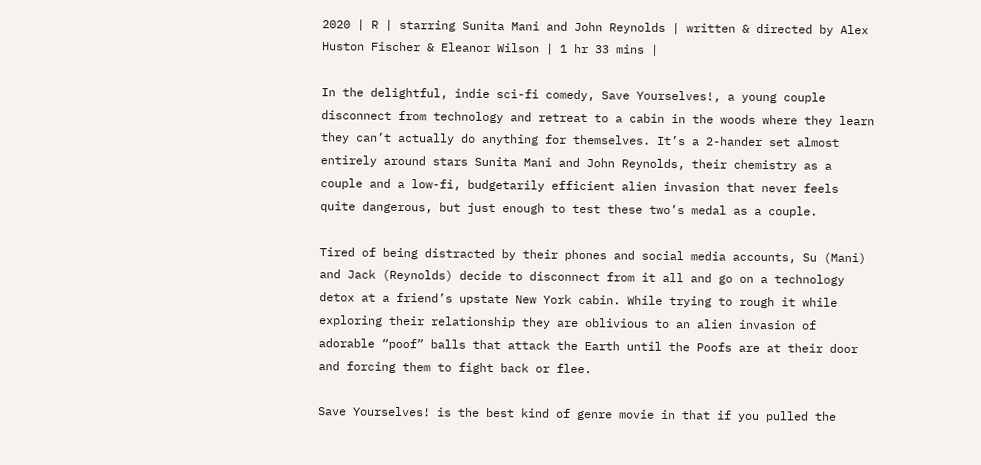2020 | R | starring Sunita Mani and John Reynolds | written & directed by Alex Huston Fischer & Eleanor Wilson | 1 hr 33 mins |

In the delightful, indie sci-fi comedy, Save Yourselves!, a young couple disconnect from technology and retreat to a cabin in the woods where they learn they can’t actually do anything for themselves. It’s a 2-hander set almost entirely around stars Sunita Mani and John Reynolds, their chemistry as a couple and a low-fi, budgetarily efficient alien invasion that never feels quite dangerous, but just enough to test these two’s medal as a couple.

Tired of being distracted by their phones and social media accounts, Su (Mani) and Jack (Reynolds) decide to disconnect from it all and go on a technology detox at a friend’s upstate New York cabin. While trying to rough it while exploring their relationship they are oblivious to an alien invasion of adorable “poof” balls that attack the Earth until the Poofs are at their door and forcing them to fight back or flee.

Save Yourselves! is the best kind of genre movie in that if you pulled the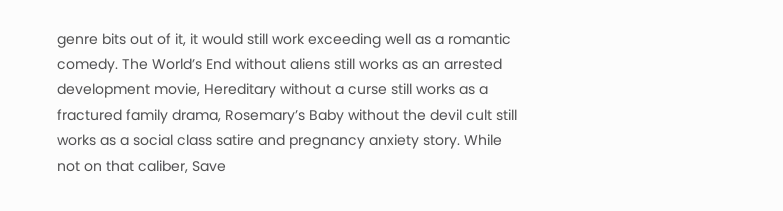genre bits out of it, it would still work exceeding well as a romantic comedy. The World’s End without aliens still works as an arrested development movie, Hereditary without a curse still works as a fractured family drama, Rosemary’s Baby without the devil cult still works as a social class satire and pregnancy anxiety story. While not on that caliber, Save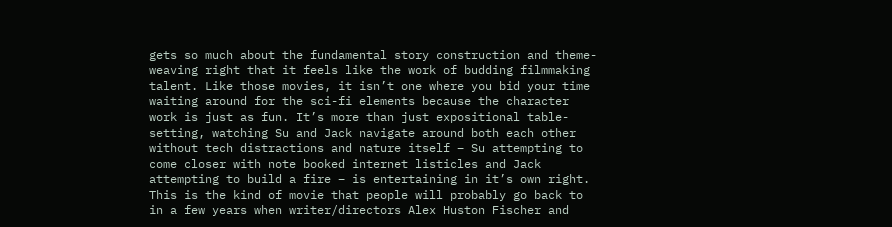gets so much about the fundamental story construction and theme-weaving right that it feels like the work of budding filmmaking talent. Like those movies, it isn’t one where you bid your time waiting around for the sci-fi elements because the character work is just as fun. It’s more than just expositional table-setting, watching Su and Jack navigate around both each other without tech distractions and nature itself – Su attempting to come closer with note booked internet listicles and Jack attempting to build a fire – is entertaining in it’s own right. This is the kind of movie that people will probably go back to in a few years when writer/directors Alex Huston Fischer and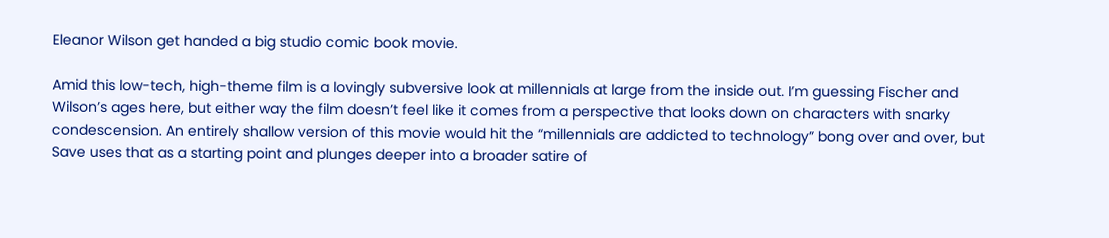Eleanor Wilson get handed a big studio comic book movie.

Amid this low-tech, high-theme film is a lovingly subversive look at millennials at large from the inside out. I’m guessing Fischer and Wilson’s ages here, but either way the film doesn’t feel like it comes from a perspective that looks down on characters with snarky condescension. An entirely shallow version of this movie would hit the “millennials are addicted to technology” bong over and over, but Save uses that as a starting point and plunges deeper into a broader satire of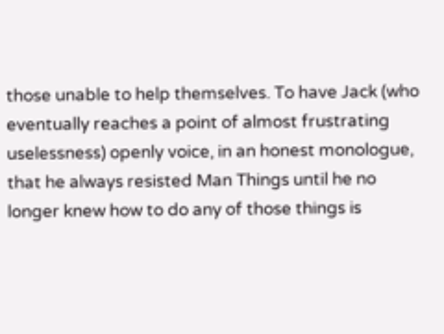those unable to help themselves. To have Jack (who eventually reaches a point of almost frustrating uselessness) openly voice, in an honest monologue, that he always resisted Man Things until he no longer knew how to do any of those things is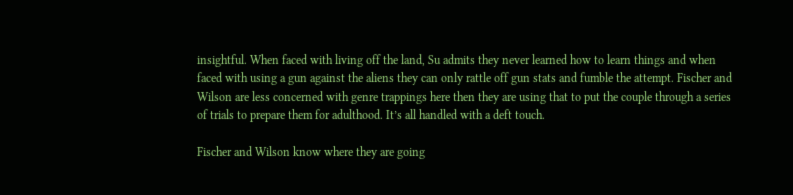insightful. When faced with living off the land, Su admits they never learned how to learn things and when faced with using a gun against the aliens they can only rattle off gun stats and fumble the attempt. Fischer and Wilson are less concerned with genre trappings here then they are using that to put the couple through a series of trials to prepare them for adulthood. It’s all handled with a deft touch.

Fischer and Wilson know where they are going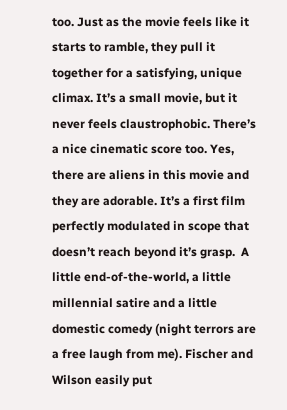too. Just as the movie feels like it starts to ramble, they pull it together for a satisfying, unique climax. It’s a small movie, but it never feels claustrophobic. There’s a nice cinematic score too. Yes, there are aliens in this movie and they are adorable. It’s a first film perfectly modulated in scope that doesn’t reach beyond it’s grasp.  A little end-of-the-world, a little millennial satire and a little domestic comedy (night terrors are a free laugh from me). Fischer and Wilson easily put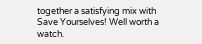together a satisfying mix with Save Yourselves! Well worth a watch.